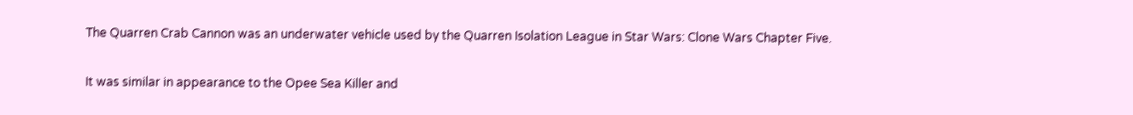The Quarren Crab Cannon was an underwater vehicle used by the Quarren Isolation League in Star Wars: Clone Wars Chapter Five.

It was similar in appearance to the Opee Sea Killer and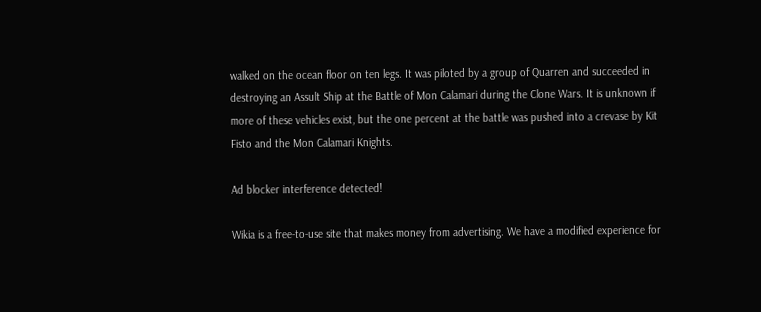walked on the ocean floor on ten legs. It was piloted by a group of Quarren and succeeded in destroying an Assult Ship at the Battle of Mon Calamari during the Clone Wars. It is unknown if more of these vehicles exist, but the one percent at the battle was pushed into a crevase by Kit Fisto and the Mon Calamari Knights.

Ad blocker interference detected!

Wikia is a free-to-use site that makes money from advertising. We have a modified experience for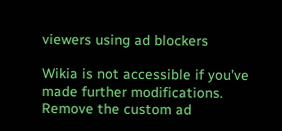viewers using ad blockers

Wikia is not accessible if you’ve made further modifications. Remove the custom ad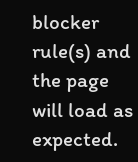blocker rule(s) and the page will load as expected.